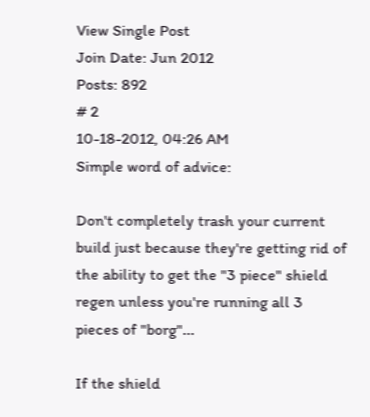View Single Post
Join Date: Jun 2012
Posts: 892
# 2
10-18-2012, 04:26 AM
Simple word of advice:

Don't completely trash your current build just because they're getting rid of the ability to get the "3 piece" shield regen unless you're running all 3 pieces of "borg"...

If the shield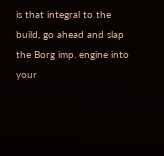is that integral to the build, go ahead and slap the Borg imp. engine into your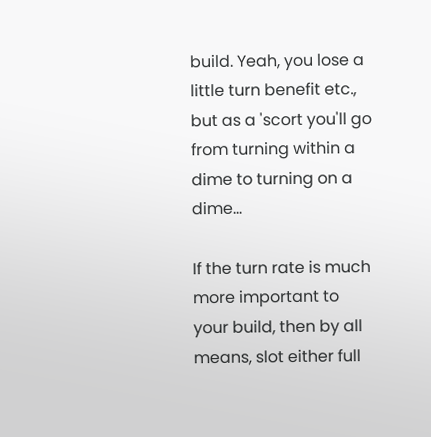build. Yeah, you lose a little turn benefit etc., but as a 'scort you'll go from turning within a dime to turning on a dime...

If the turn rate is much more important to your build, then by all means, slot either full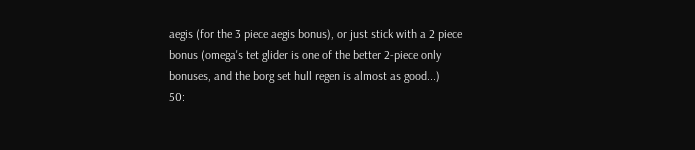aegis (for the 3 piece aegis bonus), or just stick with a 2 piece bonus (omega's tet glider is one of the better 2-piece only bonuses, and the borg set hull regen is almost as good...)
50: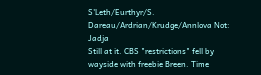S'Leth/Eurthyr/S. Dareau/Ardrian/Krudge/Annlova Not: Jadja
Still at it. CBS "restrictions" fell by wayside with freebie Breen. Time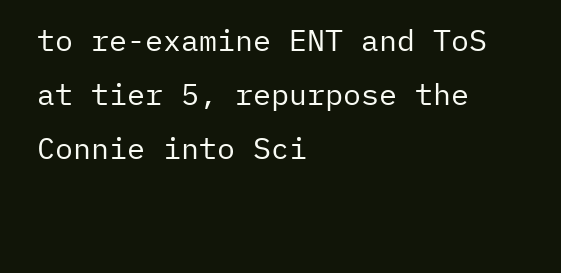to re-examine ENT and ToS at tier 5, repurpose the Connie into Sci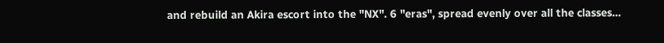and rebuild an Akira escort into the "NX". 6 "eras", spread evenly over all the classes...